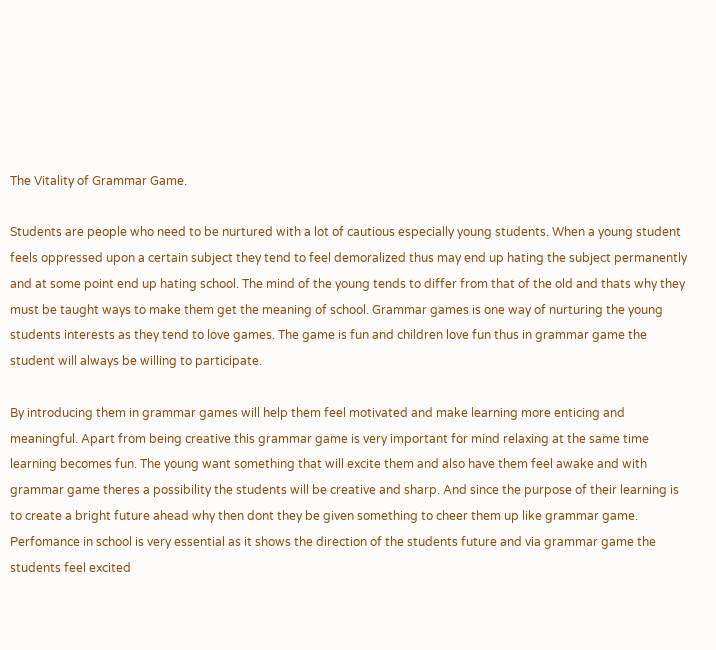The Vitality of Grammar Game.

Students are people who need to be nurtured with a lot of cautious especially young students. When a young student feels oppressed upon a certain subject they tend to feel demoralized thus may end up hating the subject permanently and at some point end up hating school. The mind of the young tends to differ from that of the old and thats why they must be taught ways to make them get the meaning of school. Grammar games is one way of nurturing the young students interests as they tend to love games. The game is fun and children love fun thus in grammar game the student will always be willing to participate.

By introducing them in grammar games will help them feel motivated and make learning more enticing and meaningful. Apart from being creative this grammar game is very important for mind relaxing at the same time learning becomes fun. The young want something that will excite them and also have them feel awake and with grammar game theres a possibility the students will be creative and sharp. And since the purpose of their learning is to create a bright future ahead why then dont they be given something to cheer them up like grammar game. Perfomance in school is very essential as it shows the direction of the students future and via grammar game the students feel excited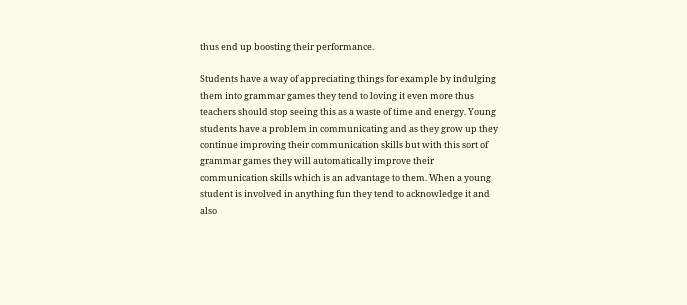thus end up boosting their performance.

Students have a way of appreciating things for example by indulging them into grammar games they tend to loving it even more thus teachers should stop seeing this as a waste of time and energy. Young students have a problem in communicating and as they grow up they continue improving their communication skills but with this sort of grammar games they will automatically improve their communication skills which is an advantage to them. When a young student is involved in anything fun they tend to acknowledge it and also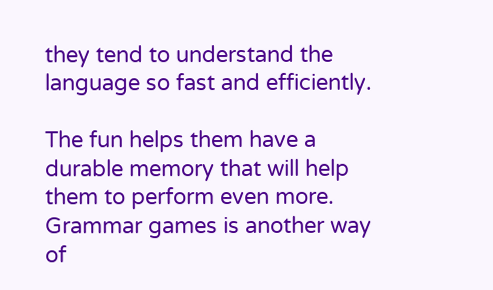they tend to understand the language so fast and efficiently.

The fun helps them have a durable memory that will help them to perform even more. Grammar games is another way of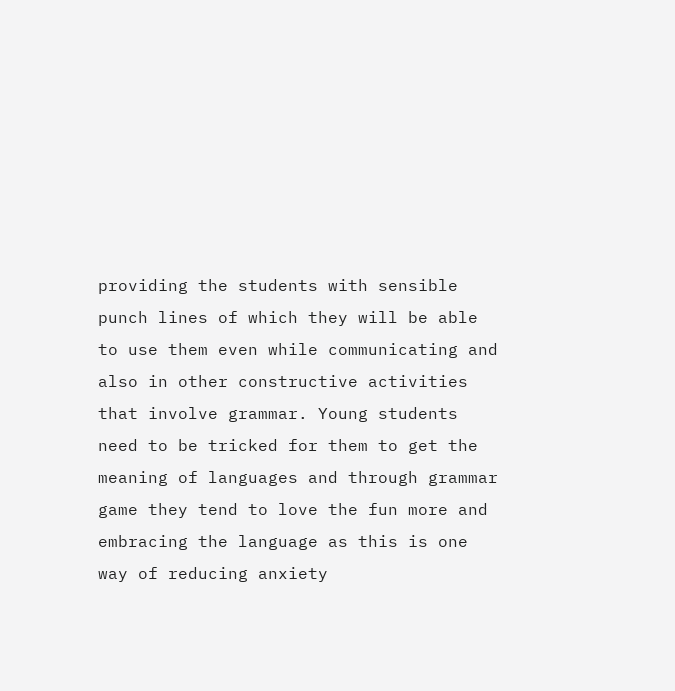providing the students with sensible punch lines of which they will be able to use them even while communicating and also in other constructive activities that involve grammar. Young students need to be tricked for them to get the meaning of languages and through grammar game they tend to love the fun more and embracing the language as this is one way of reducing anxiety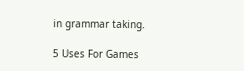in grammar taking.

5 Uses For Games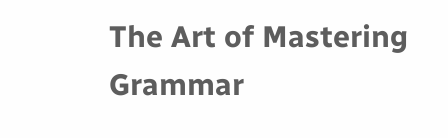The Art of Mastering Grammar